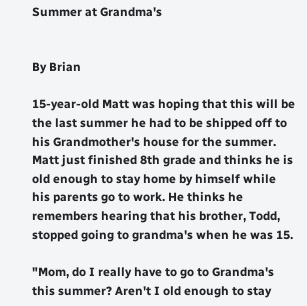Summer at Grandma's


By Brian

15-year-old Matt was hoping that this will be the last summer he had to be shipped off to his Grandmother's house for the summer. Matt just finished 8th grade and thinks he is old enough to stay home by himself while his parents go to work. He thinks he remembers hearing that his brother, Todd, stopped going to grandma's when he was 15.

"Mom, do I really have to go to Grandma's this summer? Aren't I old enough to stay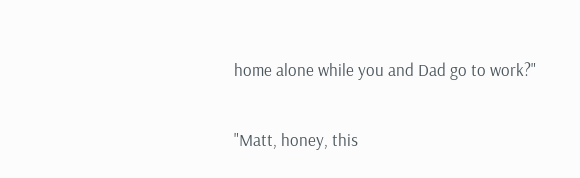home alone while you and Dad go to work?"

"Matt, honey, this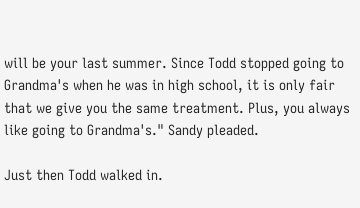will be your last summer. Since Todd stopped going to Grandma's when he was in high school, it is only fair that we give you the same treatment. Plus, you always like going to Grandma's." Sandy pleaded.

Just then Todd walked in.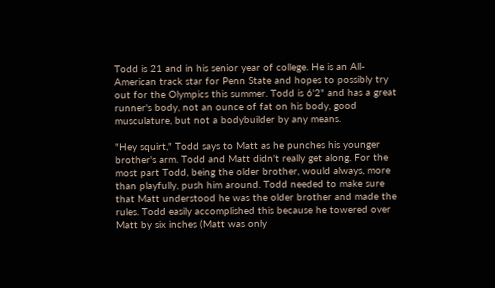Todd is 21 and in his senior year of college. He is an All-American track star for Penn State and hopes to possibly try out for the Olympics this summer. Todd is 6'2" and has a great runner's body, not an ounce of fat on his body, good musculature, but not a bodybuilder by any means.

"Hey squirt," Todd says to Matt as he punches his younger brother's arm. Todd and Matt didn't really get along. For the most part Todd, being the older brother, would always, more than playfully, push him around. Todd needed to make sure that Matt understood he was the older brother and made the rules. Todd easily accomplished this because he towered over Matt by six inches (Matt was only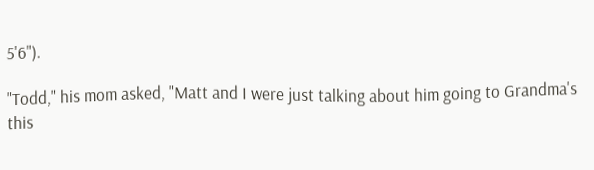5'6").

"Todd," his mom asked, "Matt and I were just talking about him going to Grandma's this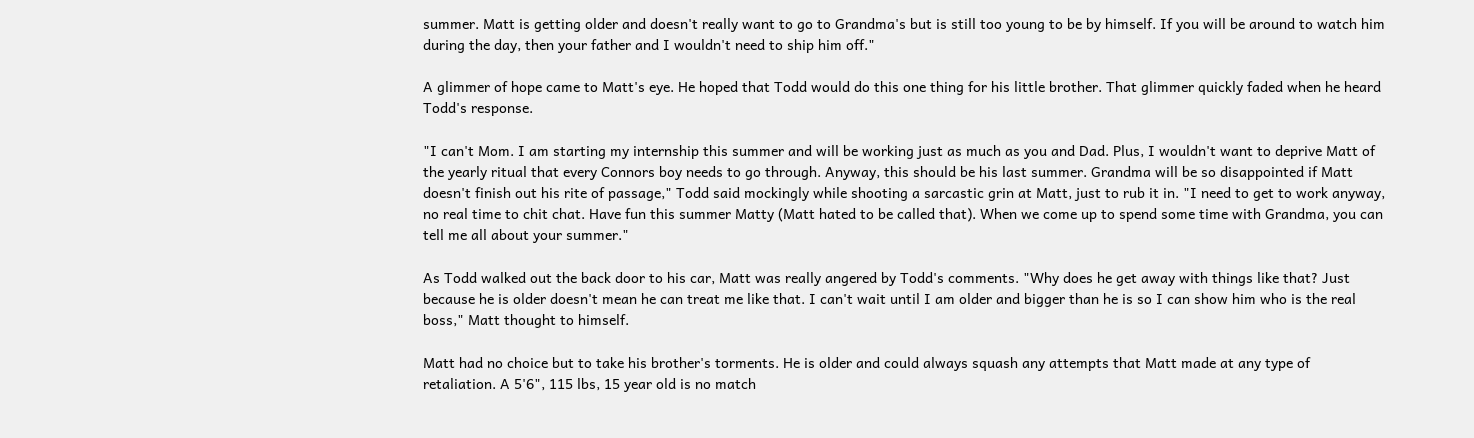summer. Matt is getting older and doesn't really want to go to Grandma's but is still too young to be by himself. If you will be around to watch him during the day, then your father and I wouldn't need to ship him off."

A glimmer of hope came to Matt's eye. He hoped that Todd would do this one thing for his little brother. That glimmer quickly faded when he heard Todd's response.

"I can't Mom. I am starting my internship this summer and will be working just as much as you and Dad. Plus, I wouldn't want to deprive Matt of the yearly ritual that every Connors boy needs to go through. Anyway, this should be his last summer. Grandma will be so disappointed if Matt doesn't finish out his rite of passage," Todd said mockingly while shooting a sarcastic grin at Matt, just to rub it in. "I need to get to work anyway, no real time to chit chat. Have fun this summer Matty (Matt hated to be called that). When we come up to spend some time with Grandma, you can tell me all about your summer."

As Todd walked out the back door to his car, Matt was really angered by Todd's comments. "Why does he get away with things like that? Just because he is older doesn't mean he can treat me like that. I can't wait until I am older and bigger than he is so I can show him who is the real boss," Matt thought to himself.

Matt had no choice but to take his brother's torments. He is older and could always squash any attempts that Matt made at any type of retaliation. A 5'6", 115 lbs, 15 year old is no match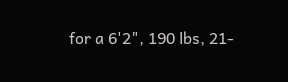for a 6'2", 190 lbs, 21-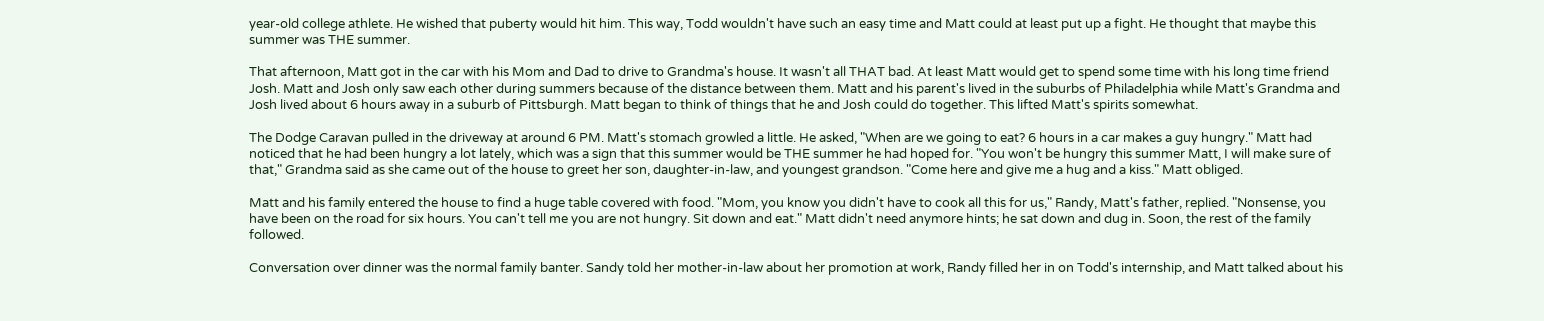year-old college athlete. He wished that puberty would hit him. This way, Todd wouldn't have such an easy time and Matt could at least put up a fight. He thought that maybe this summer was THE summer.

That afternoon, Matt got in the car with his Mom and Dad to drive to Grandma's house. It wasn't all THAT bad. At least Matt would get to spend some time with his long time friend Josh. Matt and Josh only saw each other during summers because of the distance between them. Matt and his parent's lived in the suburbs of Philadelphia while Matt's Grandma and Josh lived about 6 hours away in a suburb of Pittsburgh. Matt began to think of things that he and Josh could do together. This lifted Matt's spirits somewhat.

The Dodge Caravan pulled in the driveway at around 6 PM. Matt's stomach growled a little. He asked, "When are we going to eat? 6 hours in a car makes a guy hungry." Matt had noticed that he had been hungry a lot lately, which was a sign that this summer would be THE summer he had hoped for. "You won't be hungry this summer Matt, I will make sure of that," Grandma said as she came out of the house to greet her son, daughter-in-law, and youngest grandson. "Come here and give me a hug and a kiss." Matt obliged.

Matt and his family entered the house to find a huge table covered with food. "Mom, you know you didn't have to cook all this for us," Randy, Matt's father, replied. "Nonsense, you have been on the road for six hours. You can't tell me you are not hungry. Sit down and eat." Matt didn't need anymore hints; he sat down and dug in. Soon, the rest of the family followed.

Conversation over dinner was the normal family banter. Sandy told her mother-in-law about her promotion at work, Randy filled her in on Todd's internship, and Matt talked about his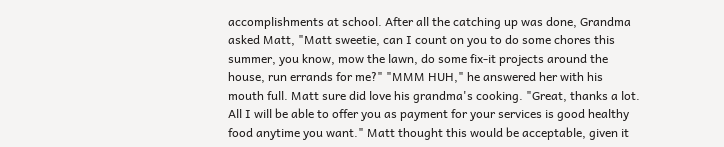accomplishments at school. After all the catching up was done, Grandma asked Matt, "Matt sweetie, can I count on you to do some chores this summer, you know, mow the lawn, do some fix-it projects around the house, run errands for me?" "MMM HUH," he answered her with his mouth full. Matt sure did love his grandma's cooking. "Great, thanks a lot. All I will be able to offer you as payment for your services is good healthy food anytime you want." Matt thought this would be acceptable, given it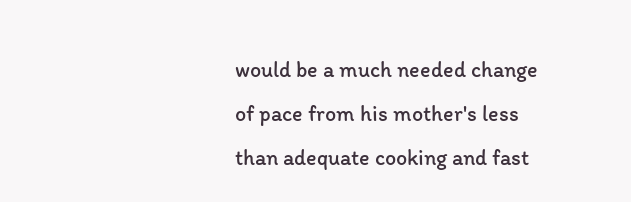would be a much needed change of pace from his mother's less than adequate cooking and fast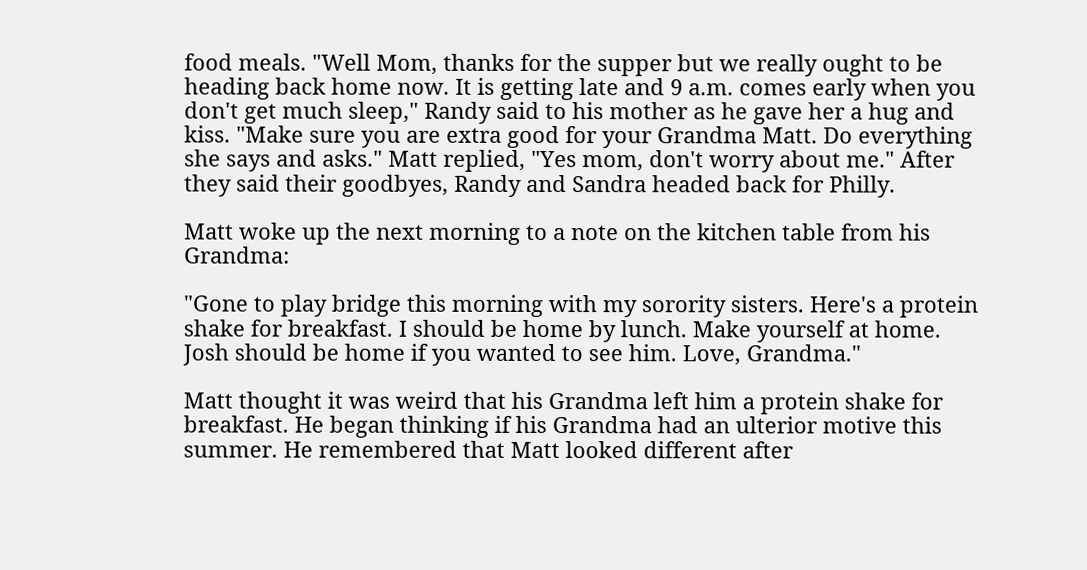food meals. "Well Mom, thanks for the supper but we really ought to be heading back home now. It is getting late and 9 a.m. comes early when you don't get much sleep," Randy said to his mother as he gave her a hug and kiss. "Make sure you are extra good for your Grandma Matt. Do everything she says and asks." Matt replied, "Yes mom, don't worry about me." After they said their goodbyes, Randy and Sandra headed back for Philly.

Matt woke up the next morning to a note on the kitchen table from his Grandma:

"Gone to play bridge this morning with my sorority sisters. Here's a protein shake for breakfast. I should be home by lunch. Make yourself at home. Josh should be home if you wanted to see him. Love, Grandma."

Matt thought it was weird that his Grandma left him a protein shake for breakfast. He began thinking if his Grandma had an ulterior motive this summer. He remembered that Matt looked different after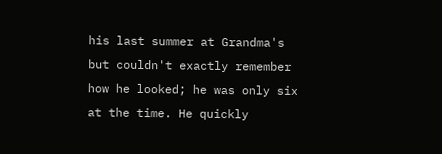his last summer at Grandma's but couldn't exactly remember how he looked; he was only six at the time. He quickly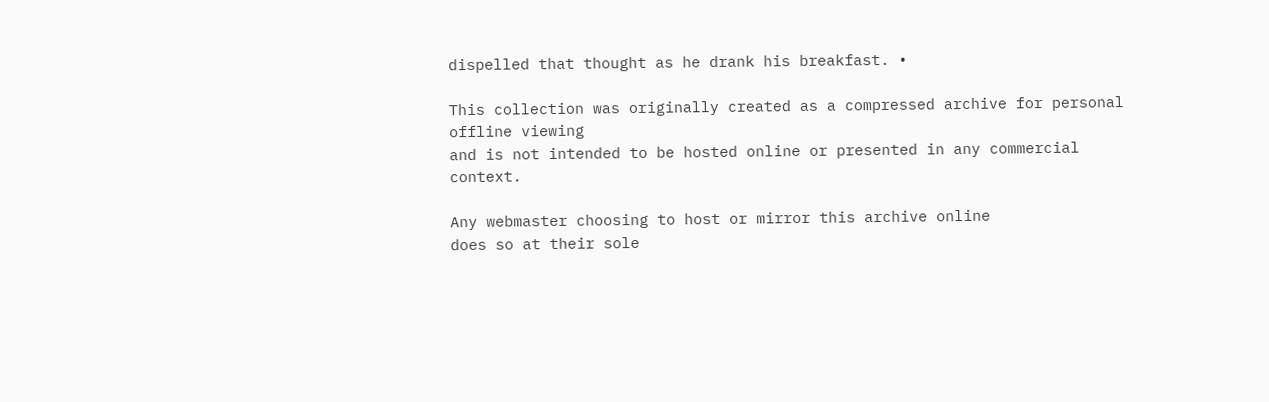dispelled that thought as he drank his breakfast. •

This collection was originally created as a compressed archive for personal offline viewing
and is not intended to be hosted online or presented in any commercial context.

Any webmaster choosing to host or mirror this archive online
does so at their sole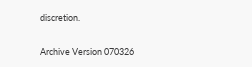discretion.

Archive Version 070326